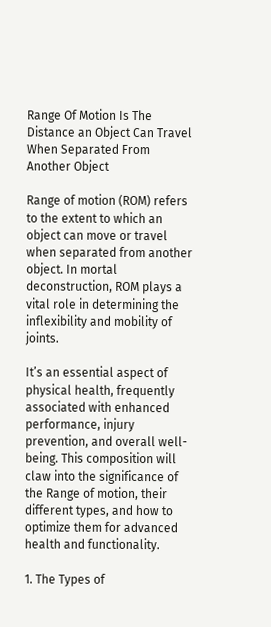Range Of Motion Is The Distance an Object Can Travel When Separated From Another Object

Range of motion (ROM) refers to the extent to which an object can move or travel when separated from another object. In mortal deconstruction, ROM plays a vital role in determining the inflexibility and mobility of joints.

It’s an essential aspect of physical health, frequently associated with enhanced performance, injury prevention, and overall well-being. This composition will claw into the significance of the Range of motion, their different types, and how to optimize them for advanced health and functionality.

1. The Types of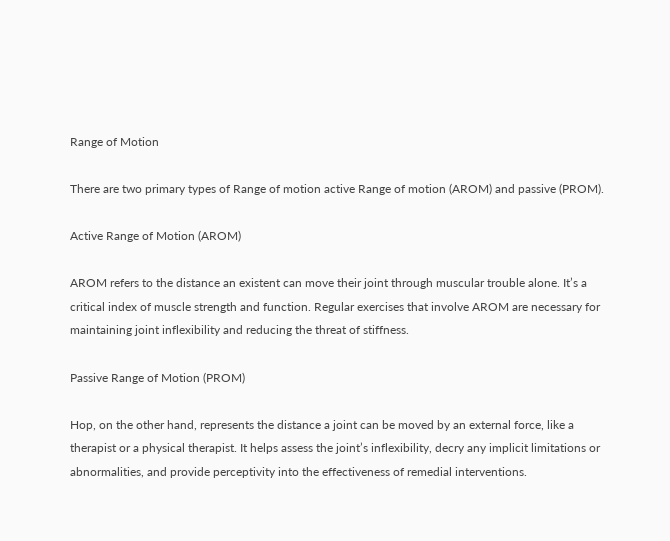Range of Motion

There are two primary types of Range of motion active Range of motion (AROM) and passive (PROM).

Active Range of Motion (AROM)

AROM refers to the distance an existent can move their joint through muscular trouble alone. It’s a critical index of muscle strength and function. Regular exercises that involve AROM are necessary for maintaining joint inflexibility and reducing the threat of stiffness.

Passive Range of Motion (PROM)

Hop, on the other hand, represents the distance a joint can be moved by an external force, like a therapist or a physical therapist. It helps assess the joint’s inflexibility, decry any implicit limitations or abnormalities, and provide perceptivity into the effectiveness of remedial interventions.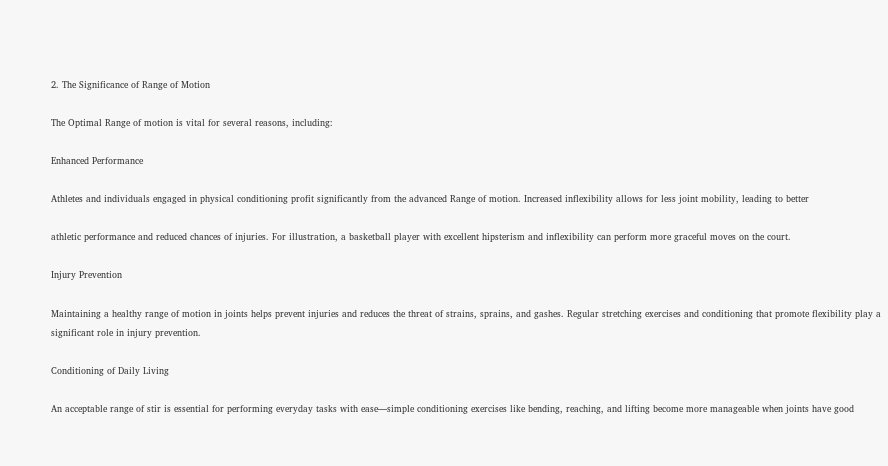2. The Significance of Range of Motion

The Optimal Range of motion is vital for several reasons, including:

Enhanced Performance

Athletes and individuals engaged in physical conditioning profit significantly from the advanced Range of motion. Increased inflexibility allows for less joint mobility, leading to better

athletic performance and reduced chances of injuries. For illustration, a basketball player with excellent hipsterism and inflexibility can perform more graceful moves on the court.

Injury Prevention

Maintaining a healthy range of motion in joints helps prevent injuries and reduces the threat of strains, sprains, and gashes. Regular stretching exercises and conditioning that promote flexibility play a significant role in injury prevention.

Conditioning of Daily Living

An acceptable range of stir is essential for performing everyday tasks with ease—simple conditioning exercises like bending, reaching, and lifting become more manageable when joints have good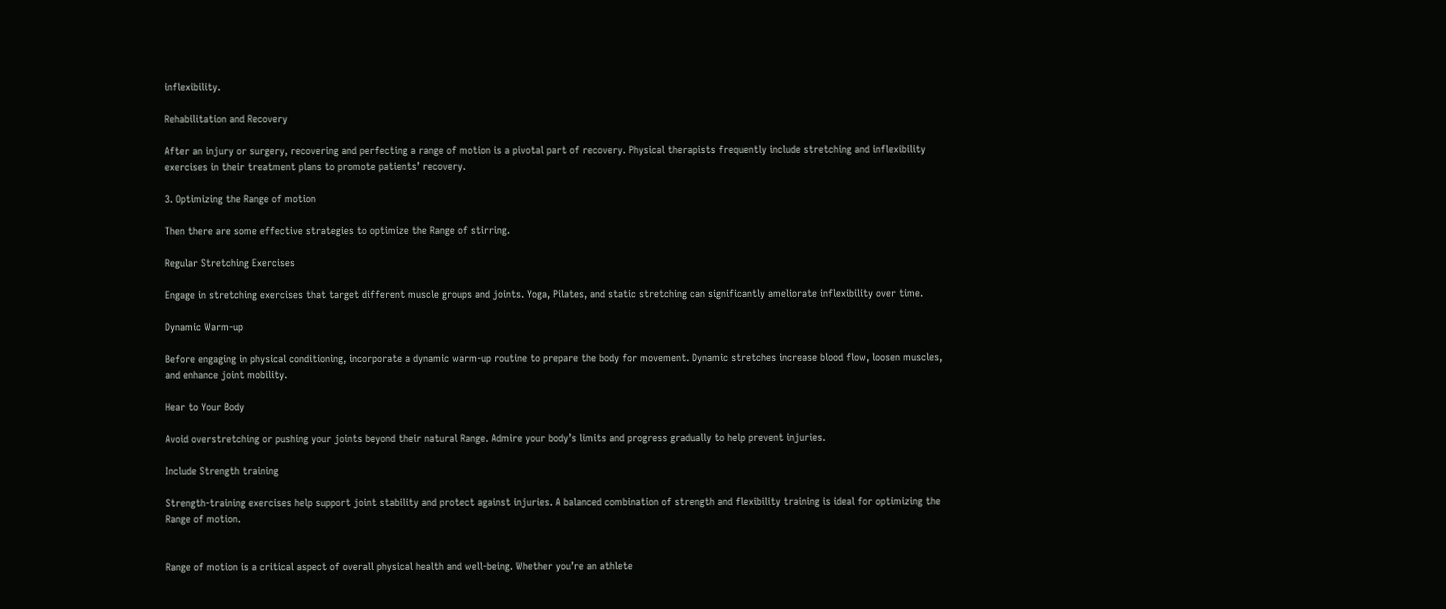inflexibility.

Rehabilitation and Recovery

After an injury or surgery, recovering and perfecting a range of motion is a pivotal part of recovery. Physical therapists frequently include stretching and inflexibility exercises in their treatment plans to promote patients’ recovery.

3. Optimizing the Range of motion

Then there are some effective strategies to optimize the Range of stirring.

Regular Stretching Exercises

Engage in stretching exercises that target different muscle groups and joints. Yoga, Pilates, and static stretching can significantly ameliorate inflexibility over time.

Dynamic Warm-up

Before engaging in physical conditioning, incorporate a dynamic warm-up routine to prepare the body for movement. Dynamic stretches increase blood flow, loosen muscles, and enhance joint mobility.

Hear to Your Body

Avoid overstretching or pushing your joints beyond their natural Range. Admire your body’s limits and progress gradually to help prevent injuries.

Include Strength training

Strength-training exercises help support joint stability and protect against injuries. A balanced combination of strength and flexibility training is ideal for optimizing the Range of motion.


Range of motion is a critical aspect of overall physical health and well-being. Whether you’re an athlete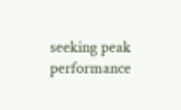seeking peak performance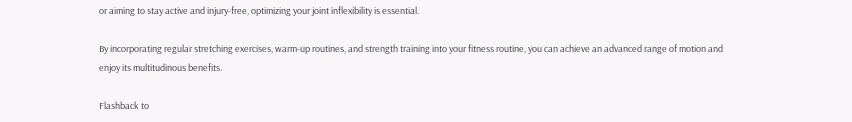or aiming to stay active and injury-free, optimizing your joint inflexibility is essential.

By incorporating regular stretching exercises, warm-up routines, and strength training into your fitness routine, you can achieve an advanced range of motion and enjoy its multitudinous benefits.

Flashback to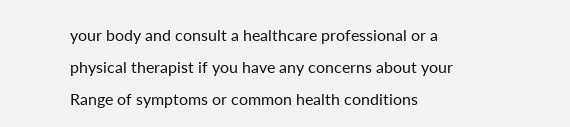your body and consult a healthcare professional or a physical therapist if you have any concerns about your Range of symptoms or common health conditions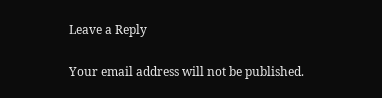Leave a Reply

Your email address will not be published.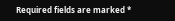Required fields are marked *